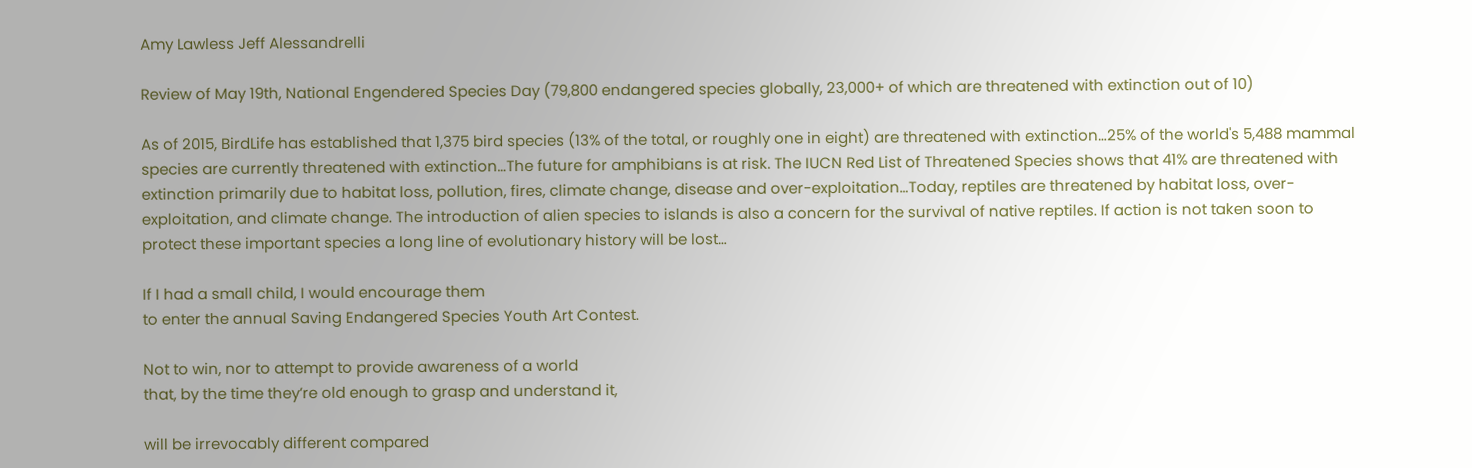Amy Lawless Jeff Alessandrelli

Review of May 19th, National Engendered Species Day (79,800 endangered species globally, 23,000+ of which are threatened with extinction out of 10)

As of 2015, BirdLife has established that 1,375 bird species (13% of the total, or roughly one in eight) are threatened with extinction…25% of the world's 5,488 mammal species are currently threatened with extinction…The future for amphibians is at risk. The IUCN Red List of Threatened Species shows that 41% are threatened with extinction primarily due to habitat loss, pollution, fires, climate change, disease and over-exploitation…Today, reptiles are threatened by habitat loss, over-exploitation, and climate change. The introduction of alien species to islands is also a concern for the survival of native reptiles. If action is not taken soon to protect these important species a long line of evolutionary history will be lost…

If I had a small child, I would encourage them
to enter the annual Saving Endangered Species Youth Art Contest.

Not to win, nor to attempt to provide awareness of a world
that, by the time they’re old enough to grasp and understand it,

will be irrevocably different compared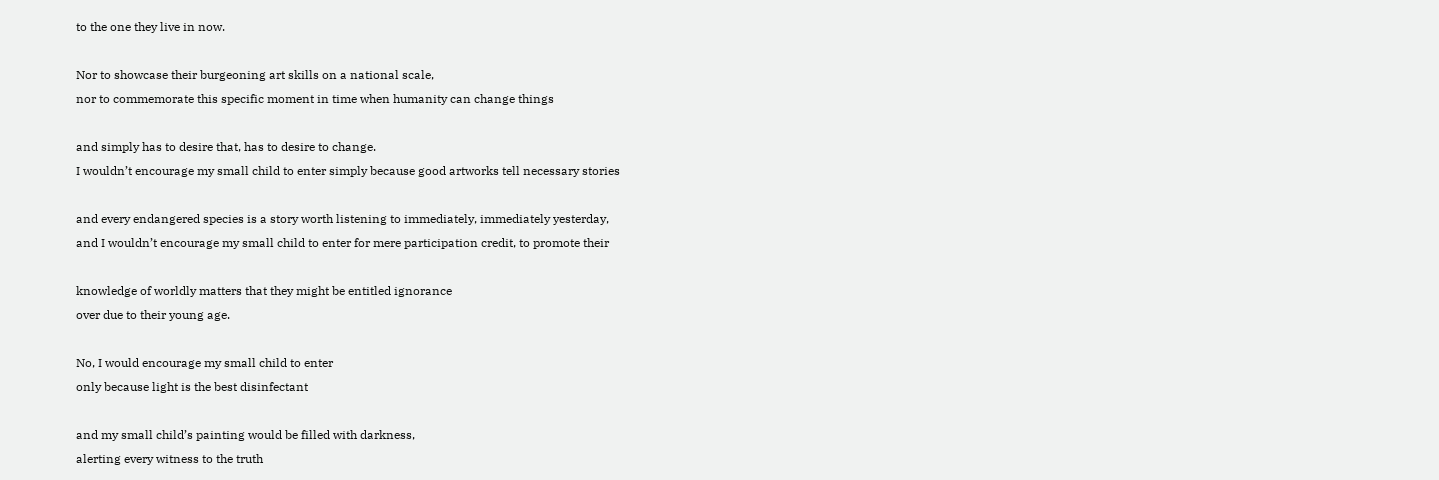to the one they live in now.

Nor to showcase their burgeoning art skills on a national scale,
nor to commemorate this specific moment in time when humanity can change things

and simply has to desire that, has to desire to change.
I wouldn’t encourage my small child to enter simply because good artworks tell necessary stories

and every endangered species is a story worth listening to immediately, immediately yesterday,
and I wouldn’t encourage my small child to enter for mere participation credit, to promote their

knowledge of worldly matters that they might be entitled ignorance
over due to their young age.

No, I would encourage my small child to enter
only because light is the best disinfectant

and my small child’s painting would be filled with darkness,
alerting every witness to the truth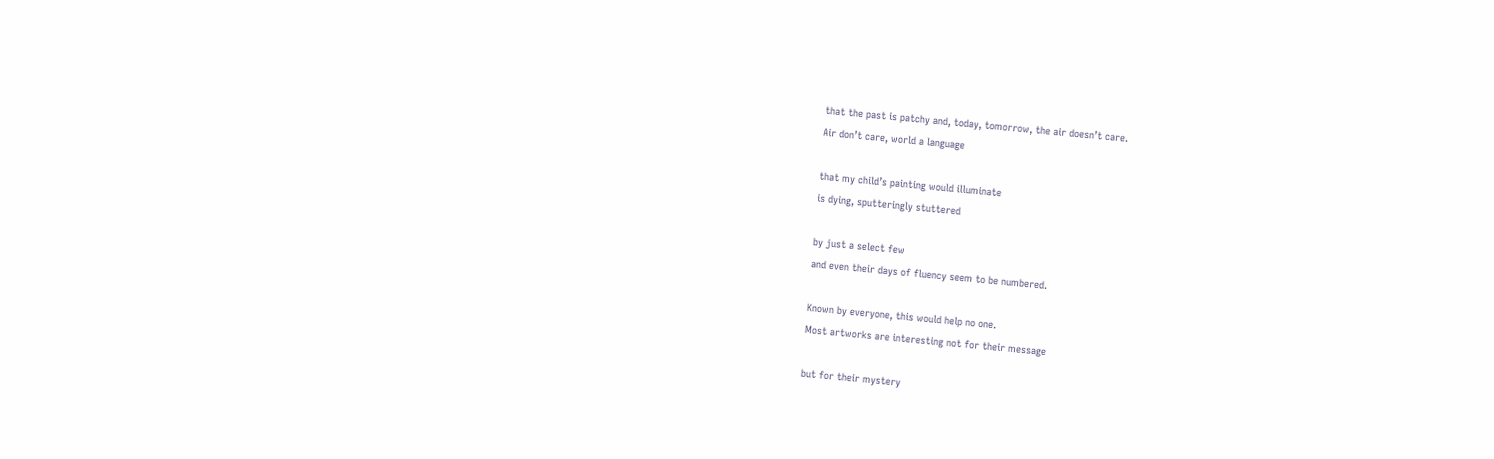that the past is patchy and, today, tomorrow, the air doesn’t care.
Air don’t care, world a language

that my child’s painting would illuminate
is dying, sputteringly stuttered

by just a select few
and even their days of fluency seem to be numbered.

Known by everyone, this would help no one.
Most artworks are interesting not for their message

but for their mystery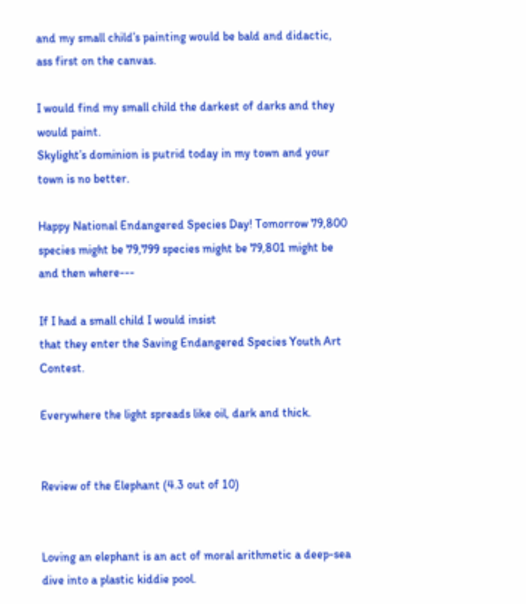and my small child’s painting would be bald and didactic,
ass first on the canvas.

I would find my small child the darkest of darks and they would paint.
Skylight’s dominion is putrid today in my town and your town is no better.

Happy National Endangered Species Day! Tomorrow 79,800 species might be 79,799 species might be 79,801 might be and then where---

If I had a small child I would insist
that they enter the Saving Endangered Species Youth Art Contest.

Everywhere the light spreads like oil, dark and thick.


Review of the Elephant (4.3 out of 10)


Loving an elephant is an act of moral arithmetic a deep-sea dive into a plastic kiddie pool.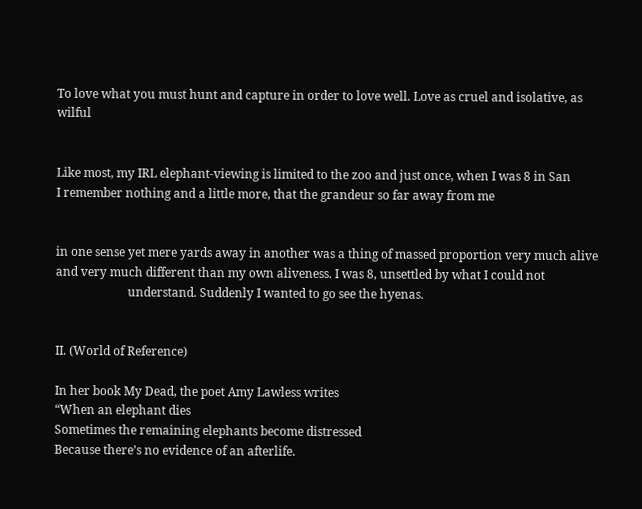To love what you must hunt and capture in order to love well. Love as cruel and isolative, as wilful


Like most, my IRL elephant-viewing is limited to the zoo and just once, when I was 8 in San
I remember nothing and a little more, that the grandeur so far away from me


in one sense yet mere yards away in another was a thing of massed proportion very much alive
and very much different than my own aliveness. I was 8, unsettled by what I could not
                        understand. Suddenly I wanted to go see the hyenas.


II. (World of Reference)

In her book My Dead, the poet Amy Lawless writes
“When an elephant dies
Sometimes the remaining elephants become distressed
Because there’s no evidence of an afterlife.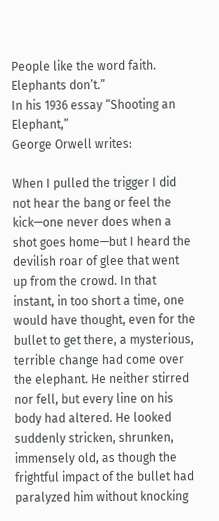People like the word faith.
Elephants don’t.”
In his 1936 essay “Shooting an Elephant,”
George Orwell writes:

When I pulled the trigger I did not hear the bang or feel the kick—one never does when a shot goes home—but I heard the devilish roar of glee that went up from the crowd. In that instant, in too short a time, one would have thought, even for the bullet to get there, a mysterious, terrible change had come over the elephant. He neither stirred nor fell, but every line on his body had altered. He looked suddenly stricken, shrunken, immensely old, as though the frightful impact of the bullet had paralyzed him without knocking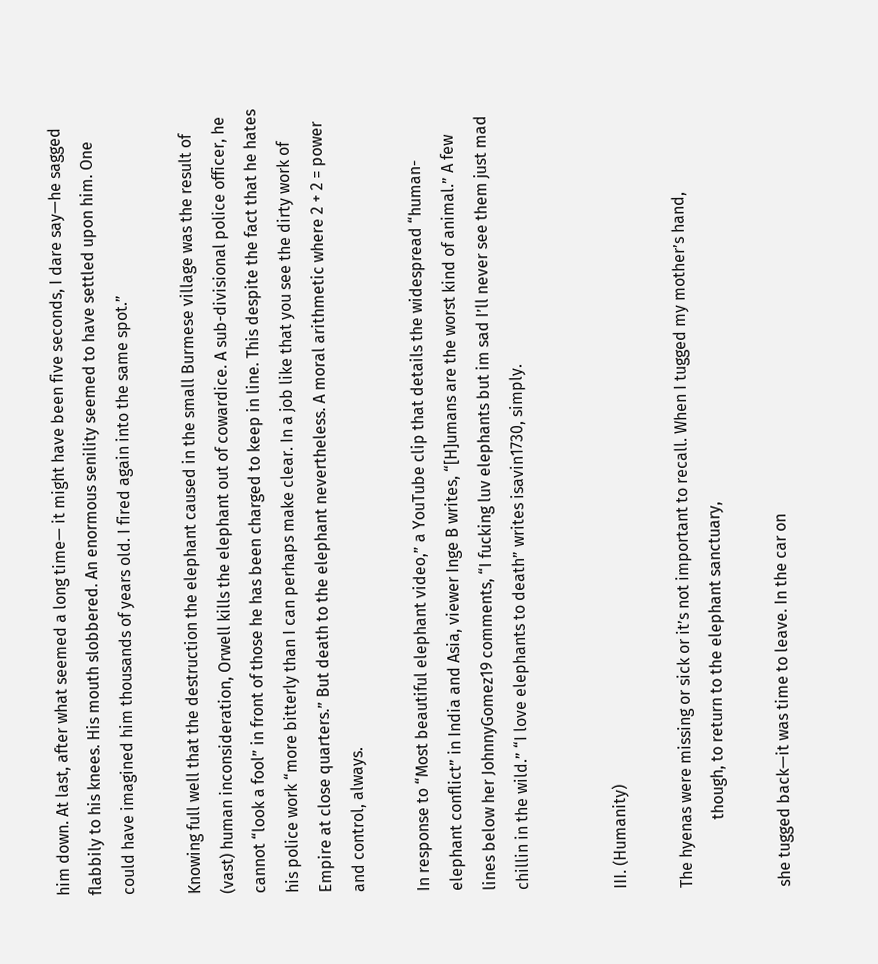him down. At last, after what seemed a long time— it might have been five seconds, I dare say—he sagged flabbily to his knees. His mouth slobbered. An enormous senility seemed to have settled upon him. One could have imagined him thousands of years old. I fired again into the same spot.”

Knowing full well that the destruction the elephant caused in the small Burmese village was the result of (vast) human inconsideration, Orwell kills the elephant out of cowardice. A sub-divisional police officer, he cannot “look a fool” in front of those he has been charged to keep in line. This despite the fact that he hates his police work “more bitterly than I can perhaps make clear. In a job like that you see the dirty work of Empire at close quarters.” But death to the elephant nevertheless. A moral arithmetic where 2 + 2 = power and control, always.

In response to “Most beautiful elephant video,” a YouTube clip that details the widespread “human-elephant conflict” in India and Asia, viewer Inge B writes, “[H]umans are the worst kind of animal.” A few lines below her JohnnyGomez19 comments, “I fucking luv elephants but im sad I’ll never see them just mad chillin in the wild.” “I love elephants to death” writes isavin1730, simply.


III. (Humanity)

The hyenas were missing or sick or it’s not important to recall. When I tugged my mother’s hand,
                 though, to return to the elephant sanctuary,

she tugged back—it was time to leave. In the car on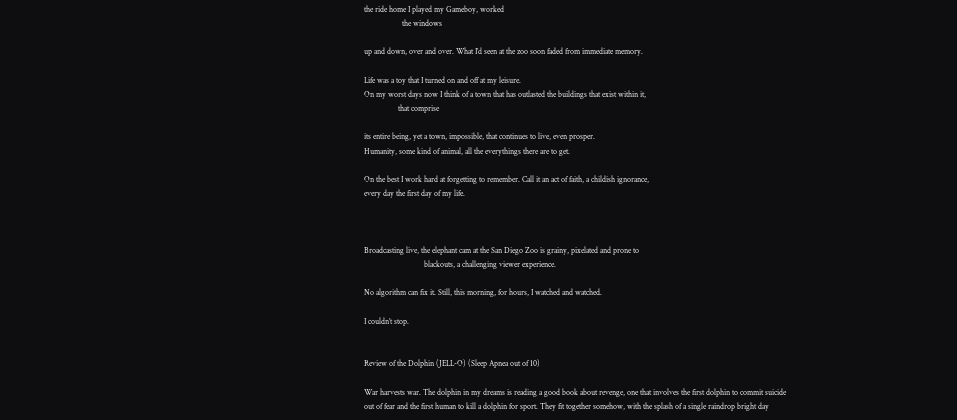the ride home I played my Gameboy, worked
                   the windows

up and down, over and over. What I’d seen at the zoo soon faded from immediate memory.

Life was a toy that I turned on and off at my leisure.
On my worst days now I think of a town that has outlasted the buildings that exist within it,
                 that comprise

its entire being, yet a town, impossible, that continues to live, even prosper.
Humanity, some kind of animal, all the everythings there are to get.

On the best I work hard at forgetting to remember. Call it an act of faith, a childish ignorance,
every day the first day of my life.



Broadcasting live, the elephant cam at the San Diego Zoo is grainy, pixelated and prone to
                              blackouts, a challenging viewer experience.

No algorithm can fix it. Still, this morning, for hours, I watched and watched.

I couldn’t stop.


Review of the Dolphin (JELL-O) (Sleep Apnea out of 10)

War harvests war. The dolphin in my dreams is reading a good book about revenge, one that involves the first dolphin to commit suicide out of fear and the first human to kill a dolphin for sport. They fit together somehow, with the splash of a single raindrop bright day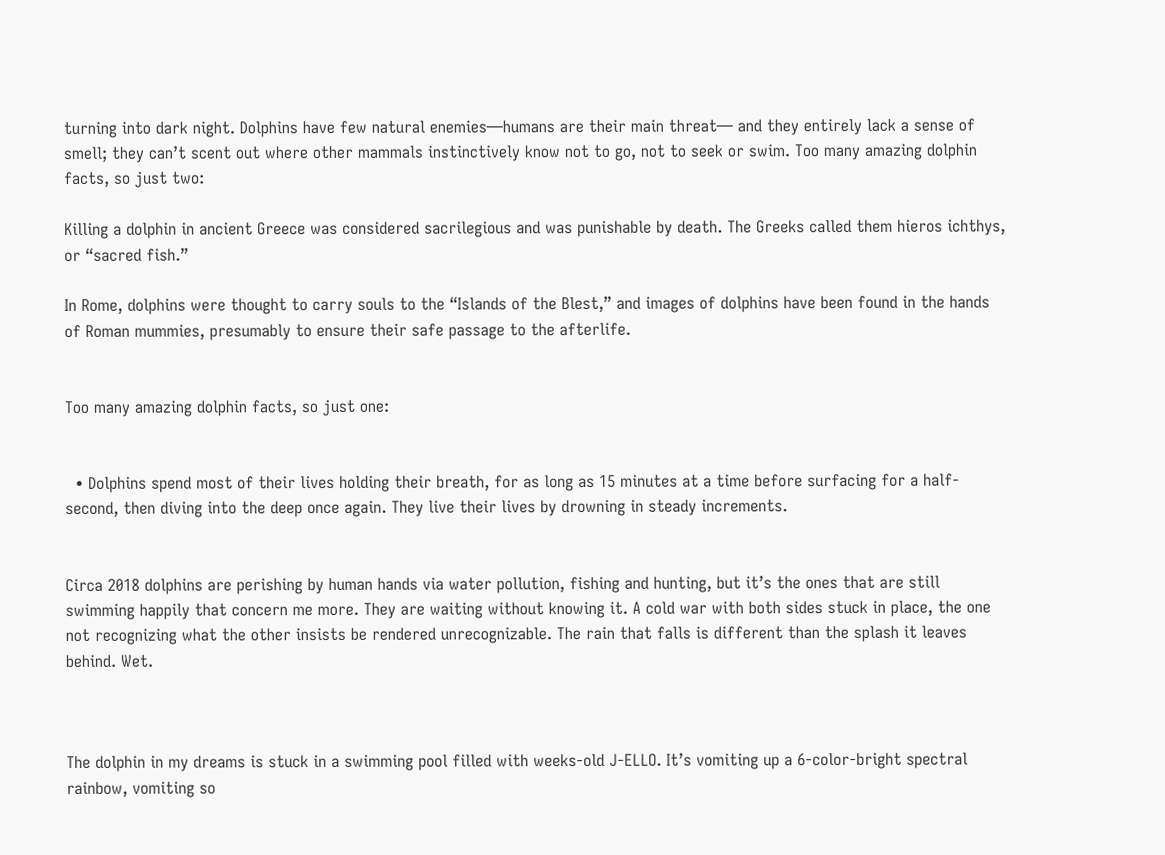turning into dark night. Dolphins have few natural enemies—humans are their main threat— and they entirely lack a sense of smell; they can’t scent out where other mammals instinctively know not to go, not to seek or swim. Too many amazing dolphin facts, so just two:

Killing a dolphin in ancient Greece was considered sacrilegious and was punishable by death. The Greeks called them hieros ichthys, or “sacred fish.”

In Rome, dolphins were thought to carry souls to the “Islands of the Blest,” and images of dolphins have been found in the hands of Roman mummies, presumably to ensure their safe passage to the afterlife.


Too many amazing dolphin facts, so just one:


  • Dolphins spend most of their lives holding their breath, for as long as 15 minutes at a time before surfacing for a half-second, then diving into the deep once again. They live their lives by drowning in steady increments.


Circa 2018 dolphins are perishing by human hands via water pollution, fishing and hunting, but it’s the ones that are still swimming happily that concern me more. They are waiting without knowing it. A cold war with both sides stuck in place, the one not recognizing what the other insists be rendered unrecognizable. The rain that falls is different than the splash it leaves behind. Wet.



The dolphin in my dreams is stuck in a swimming pool filled with weeks-old J-ELLO. It’s vomiting up a 6-color-bright spectral rainbow, vomiting so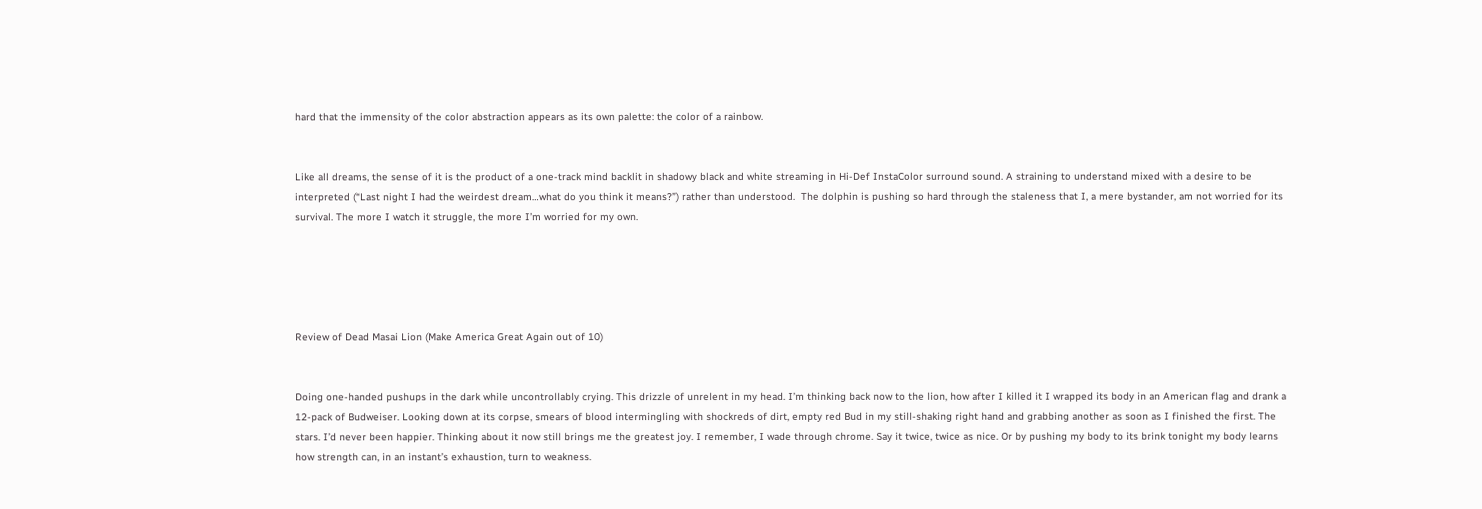hard that the immensity of the color abstraction appears as its own palette: the color of a rainbow.


Like all dreams, the sense of it is the product of a one-track mind backlit in shadowy black and white streaming in Hi-Def InstaColor surround sound. A straining to understand mixed with a desire to be interpreted (“Last night I had the weirdest dream…what do you think it means?”) rather than understood.  The dolphin is pushing so hard through the staleness that I, a mere bystander, am not worried for its survival. The more I watch it struggle, the more I’m worried for my own.





Review of Dead Masai Lion (Make America Great Again out of 10)


Doing one-handed pushups in the dark while uncontrollably crying. This drizzle of unrelent in my head. I’m thinking back now to the lion, how after I killed it I wrapped its body in an American flag and drank a 12-pack of Budweiser. Looking down at its corpse, smears of blood intermingling with shockreds of dirt, empty red Bud in my still-shaking right hand and grabbing another as soon as I finished the first. The stars. I’d never been happier. Thinking about it now still brings me the greatest joy. I remember, I wade through chrome. Say it twice, twice as nice. Or by pushing my body to its brink tonight my body learns how strength can, in an instant’s exhaustion, turn to weakness.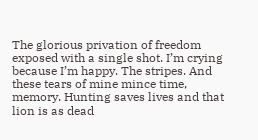The glorious privation of freedom exposed with a single shot. I’m crying because I’m happy. The stripes. And these tears of mine mince time, memory. Hunting saves lives and that lion is as dead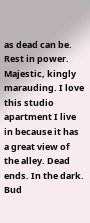as dead can be. Rest in power. Majestic, kingly marauding. I love this studio apartment I live in because it has a great view of the alley. Dead ends. In the dark. Bud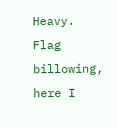Heavy. Flag billowing, here I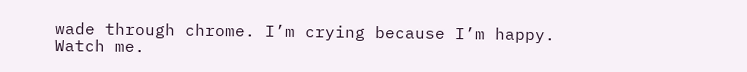wade through chrome. I’m crying because I’m happy. Watch me.